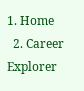1. Home
  2. Career Explorer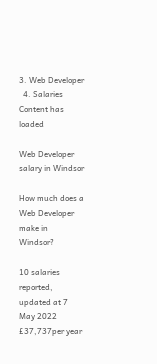3. Web Developer
  4. Salaries
Content has loaded

Web Developer salary in Windsor

How much does a Web Developer make in Windsor?

10 salaries reported, updated at 7 May 2022
£37,737per year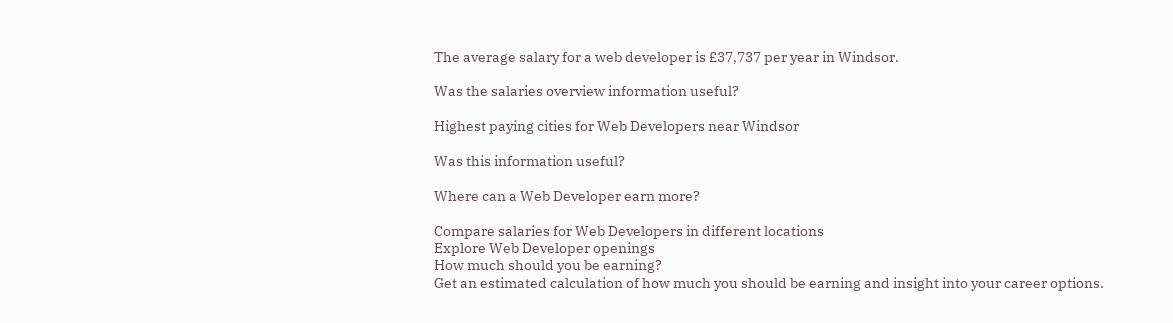The average salary for a web developer is £37,737 per year in Windsor.

Was the salaries overview information useful?

Highest paying cities for Web Developers near Windsor

Was this information useful?

Where can a Web Developer earn more?

Compare salaries for Web Developers in different locations
Explore Web Developer openings
How much should you be earning?
Get an estimated calculation of how much you should be earning and insight into your career options.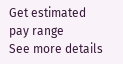Get estimated pay range
See more details